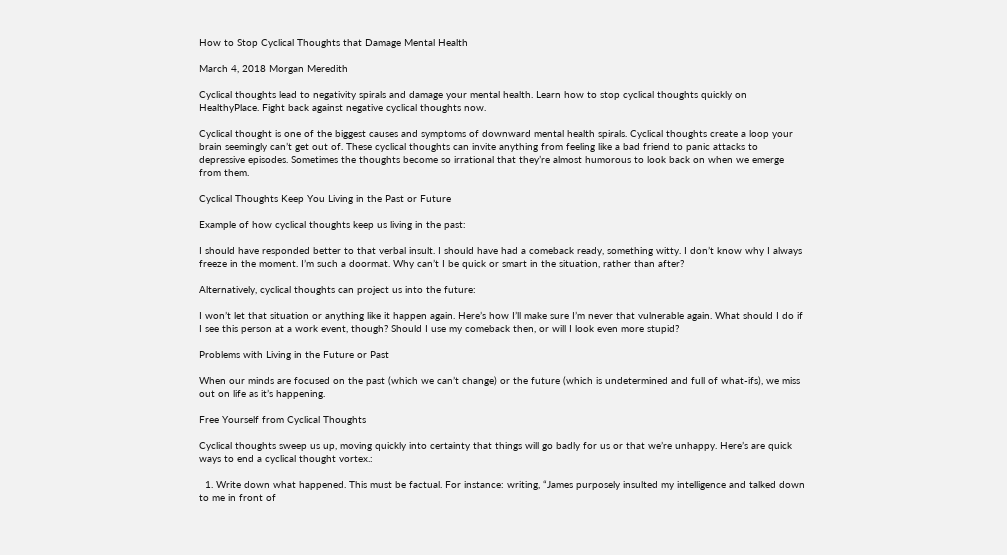How to Stop Cyclical Thoughts that Damage Mental Health

March 4, 2018 Morgan Meredith

Cyclical thoughts lead to negativity spirals and damage your mental health. Learn how to stop cyclical thoughts quickly on HealthyPlace. Fight back against negative cyclical thoughts now.

Cyclical thought is one of the biggest causes and symptoms of downward mental health spirals. Cyclical thoughts create a loop your brain seemingly can’t get out of. These cyclical thoughts can invite anything from feeling like a bad friend to panic attacks to depressive episodes. Sometimes the thoughts become so irrational that they’re almost humorous to look back on when we emerge from them.

Cyclical Thoughts Keep You Living in the Past or Future

Example of how cyclical thoughts keep us living in the past:

I should have responded better to that verbal insult. I should have had a comeback ready, something witty. I don’t know why I always freeze in the moment. I’m such a doormat. Why can’t I be quick or smart in the situation, rather than after?

Alternatively, cyclical thoughts can project us into the future:

I won’t let that situation or anything like it happen again. Here’s how I’ll make sure I’m never that vulnerable again. What should I do if I see this person at a work event, though? Should I use my comeback then, or will I look even more stupid?

Problems with Living in the Future or Past

When our minds are focused on the past (which we can’t change) or the future (which is undetermined and full of what-ifs), we miss out on life as it’s happening.

Free Yourself from Cyclical Thoughts

Cyclical thoughts sweep us up, moving quickly into certainty that things will go badly for us or that we’re unhappy. Here’s are quick ways to end a cyclical thought vortex.:

  1. Write down what happened. This must be factual. For instance: writing, “James purposely insulted my intelligence and talked down to me in front of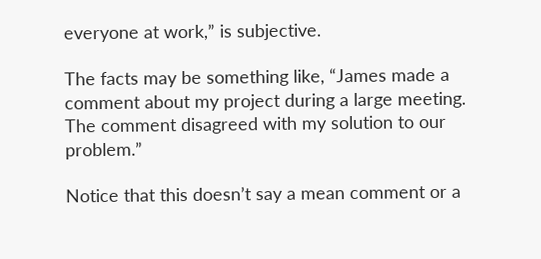everyone at work,” is subjective.

The facts may be something like, “James made a comment about my project during a large meeting. The comment disagreed with my solution to our problem.”

Notice that this doesn’t say a mean comment or a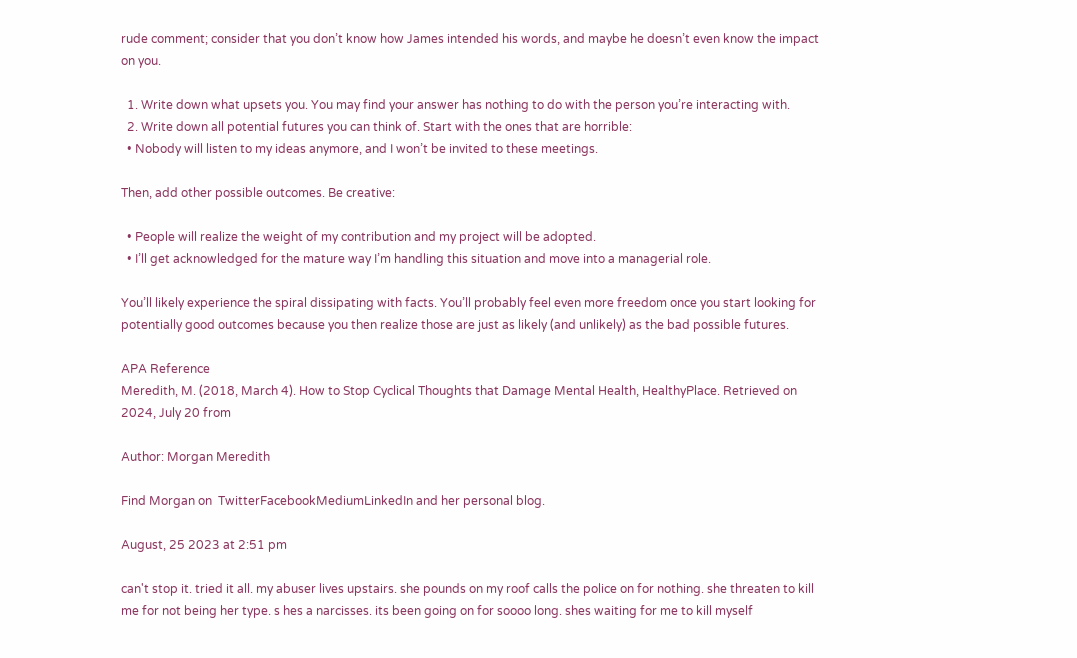rude comment; consider that you don’t know how James intended his words, and maybe he doesn’t even know the impact on you.

  1. Write down what upsets you. You may find your answer has nothing to do with the person you’re interacting with.
  2. Write down all potential futures you can think of. Start with the ones that are horrible:
  • Nobody will listen to my ideas anymore, and I won’t be invited to these meetings.

Then, add other possible outcomes. Be creative:

  • People will realize the weight of my contribution and my project will be adopted.
  • I’ll get acknowledged for the mature way I’m handling this situation and move into a managerial role.

You’ll likely experience the spiral dissipating with facts. You’ll probably feel even more freedom once you start looking for potentially good outcomes because you then realize those are just as likely (and unlikely) as the bad possible futures.

APA Reference
Meredith, M. (2018, March 4). How to Stop Cyclical Thoughts that Damage Mental Health, HealthyPlace. Retrieved on 2024, July 20 from

Author: Morgan Meredith

Find Morgan on  TwitterFacebookMediumLinkedIn and her personal blog.

August, 25 2023 at 2:51 pm

can't stop it. tried it all. my abuser lives upstairs. she pounds on my roof calls the police on for nothing. she threaten to kill me for not being her type. s hes a narcisses. its been going on for soooo long. shes waiting for me to kill myself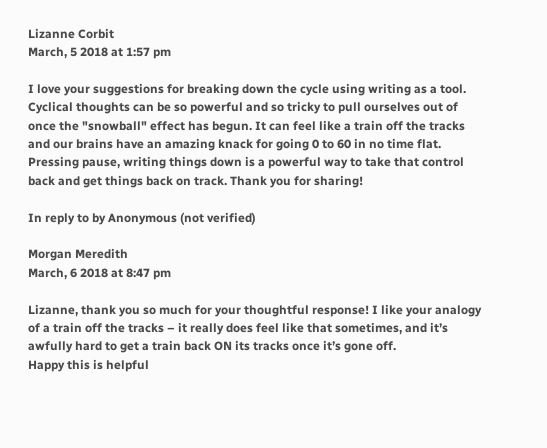Lizanne Corbit
March, 5 2018 at 1:57 pm

I love your suggestions for breaking down the cycle using writing as a tool. Cyclical thoughts can be so powerful and so tricky to pull ourselves out of once the "snowball" effect has begun. It can feel like a train off the tracks and our brains have an amazing knack for going 0 to 60 in no time flat. Pressing pause, writing things down is a powerful way to take that control back and get things back on track. Thank you for sharing!

In reply to by Anonymous (not verified)

Morgan Meredith
March, 6 2018 at 8:47 pm

Lizanne, thank you so much for your thoughtful response! I like your analogy of a train off the tracks – it really does feel like that sometimes, and it’s awfully hard to get a train back ON its tracks once it’s gone off.
Happy this is helpful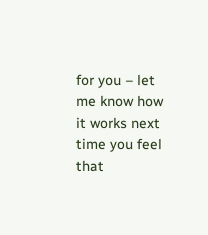for you – let me know how it works next time you feel that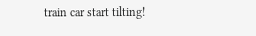train car start tilting!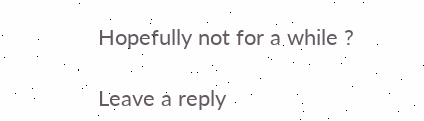Hopefully not for a while ?

Leave a reply